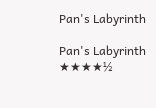Pan's Labyrinth

Pan's Labyrinth ★★★★½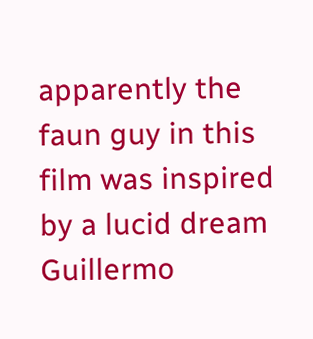apparently the faun guy in this film was inspired by a lucid dream Guillermo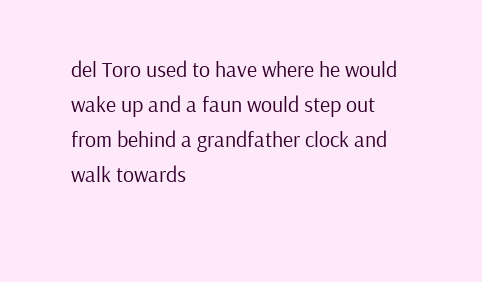del Toro used to have where he would wake up and a faun would step out from behind a grandfather clock and walk towards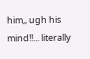him,, ugh his mind!!... literally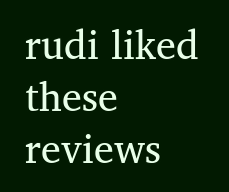rudi liked these reviews